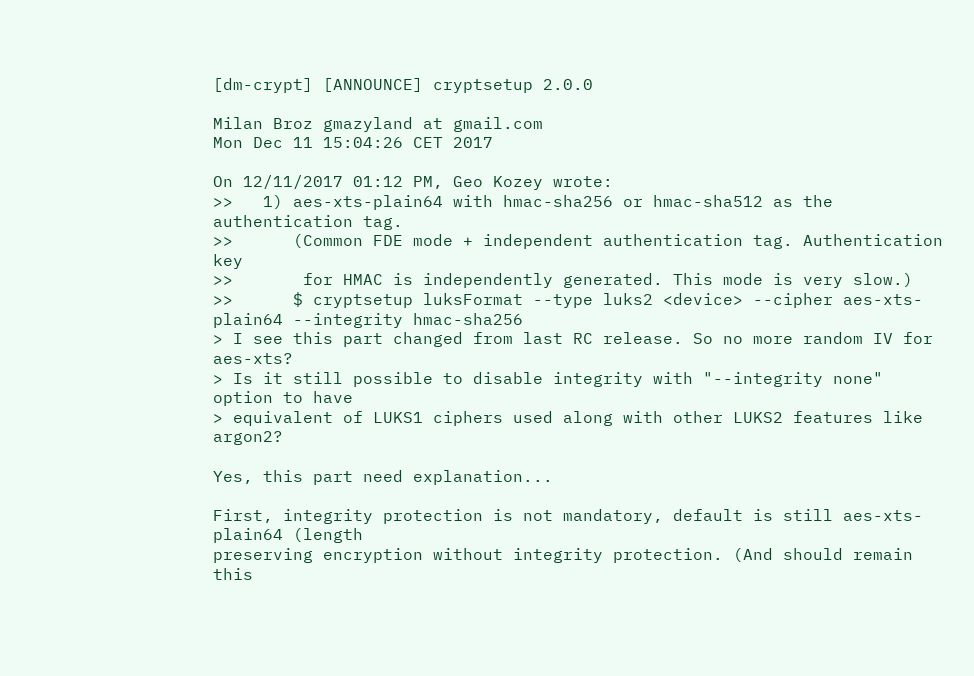[dm-crypt] [ANNOUNCE] cryptsetup 2.0.0

Milan Broz gmazyland at gmail.com
Mon Dec 11 15:04:26 CET 2017

On 12/11/2017 01:12 PM, Geo Kozey wrote:
>>   1) aes-xts-plain64 with hmac-sha256 or hmac-sha512 as the authentication tag.
>>      (Common FDE mode + independent authentication tag. Authentication key
>>       for HMAC is independently generated. This mode is very slow.)
>>      $ cryptsetup luksFormat --type luks2 <device> --cipher aes-xts-plain64 --integrity hmac-sha256
> I see this part changed from last RC release. So no more random IV for aes-xts?
> Is it still possible to disable integrity with "--integrity none" option to have
> equivalent of LUKS1 ciphers used along with other LUKS2 features like argon2?

Yes, this part need explanation...

First, integrity protection is not mandatory, default is still aes-xts-plain64 (length
preserving encryption without integrity protection. (And should remain this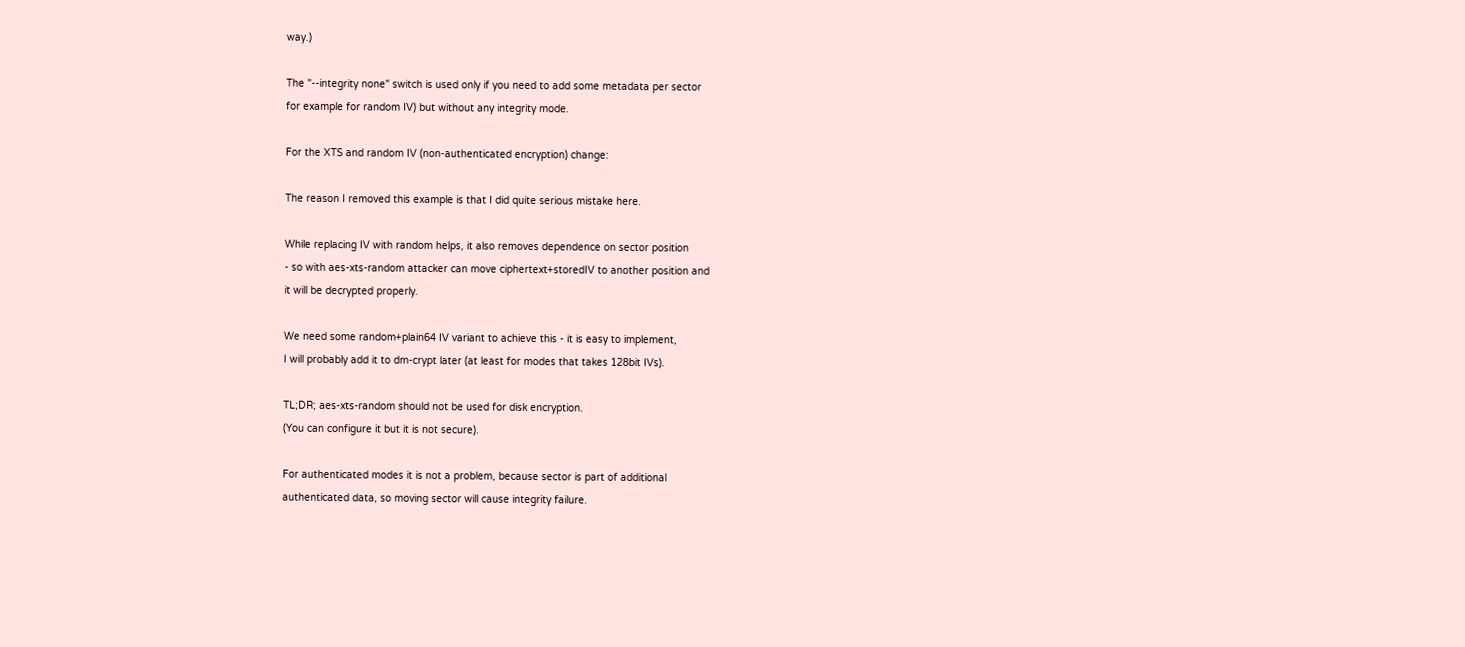way.)

The "--integrity none" switch is used only if you need to add some metadata per sector
for example for random IV) but without any integrity mode.

For the XTS and random IV (non-authenticated encryption) change:

The reason I removed this example is that I did quite serious mistake here.

While replacing IV with random helps, it also removes dependence on sector position
- so with aes-xts-random attacker can move ciphertext+storedIV to another position and
it will be decrypted properly.

We need some random+plain64 IV variant to achieve this - it is easy to implement,
I will probably add it to dm-crypt later (at least for modes that takes 128bit IVs).

TL;DR; aes-xts-random should not be used for disk encryption.
(You can configure it but it is not secure).

For authenticated modes it is not a problem, because sector is part of additional
authenticated data, so moving sector will cause integrity failure.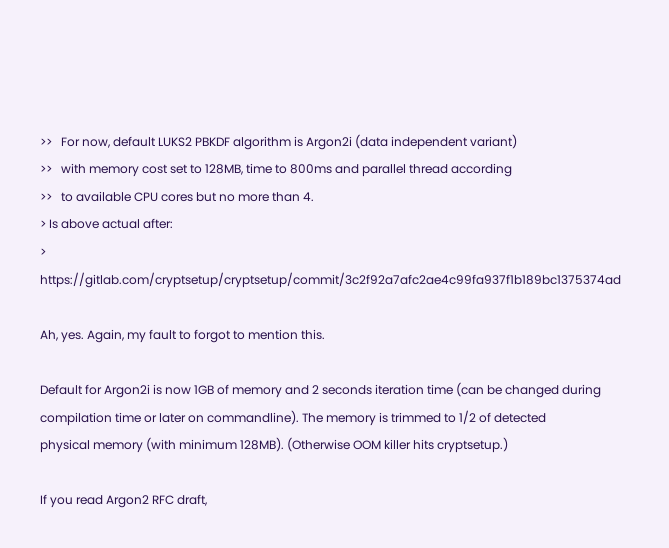>>   For now, default LUKS2 PBKDF algorithm is Argon2i (data independent variant)
>>   with memory cost set to 128MB, time to 800ms and parallel thread according
>>   to available CPU cores but no more than 4.
> Is above actual after:
> https://gitlab.com/cryptsetup/cryptsetup/commit/3c2f92a7afc2ae4c99fa937f1b189bc1375374ad

Ah, yes. Again, my fault to forgot to mention this.

Default for Argon2i is now 1GB of memory and 2 seconds iteration time (can be changed during
compilation time or later on commandline). The memory is trimmed to 1/2 of detected
physical memory (with minimum 128MB). (Otherwise OOM killer hits cryptsetup.)

If you read Argon2 RFC draft,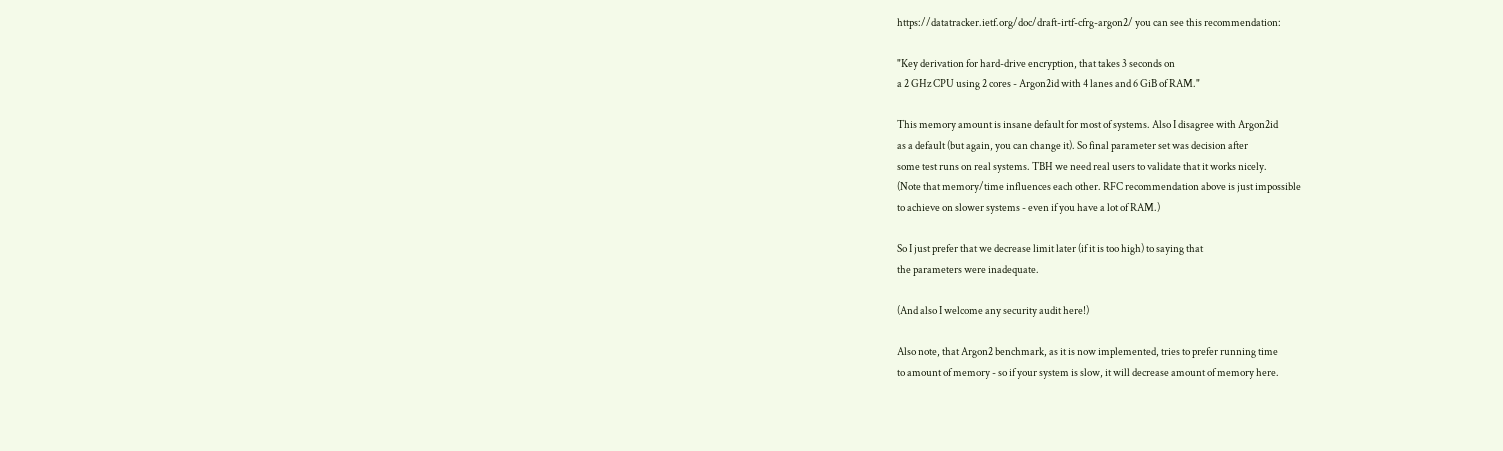https://datatracker.ietf.org/doc/draft-irtf-cfrg-argon2/ you can see this recommendation:

"Key derivation for hard-drive encryption, that takes 3 seconds on
a 2 GHz CPU using 2 cores - Argon2id with 4 lanes and 6 GiB of RAM."

This memory amount is insane default for most of systems. Also I disagree with Argon2id
as a default (but again, you can change it). So final parameter set was decision after
some test runs on real systems. TBH we need real users to validate that it works nicely.
(Note that memory/time influences each other. RFC recommendation above is just impossible
to achieve on slower systems - even if you have a lot of RAM.)

So I just prefer that we decrease limit later (if it is too high) to saying that
the parameters were inadequate.

(And also I welcome any security audit here!)

Also note, that Argon2 benchmark, as it is now implemented, tries to prefer running time
to amount of memory - so if your system is slow, it will decrease amount of memory here.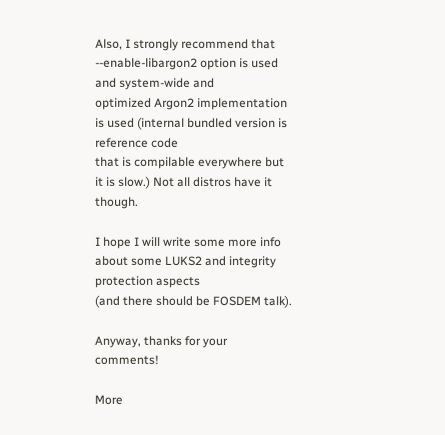Also, I strongly recommend that --enable-libargon2 option is used and system-wide and
optimized Argon2 implementation is used (internal bundled version is reference code
that is compilable everywhere but it is slow.) Not all distros have it though.

I hope I will write some more info about some LUKS2 and integrity protection aspects
(and there should be FOSDEM talk).

Anyway, thanks for your comments!

More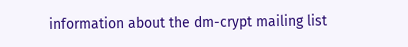information about the dm-crypt mailing list